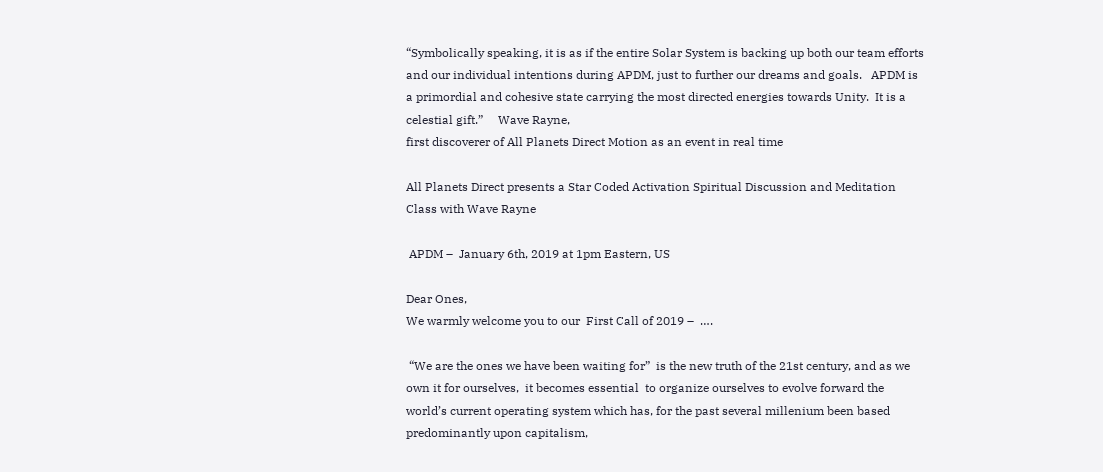“Symbolically speaking, it is as if the entire Solar System is backing up both our team efforts and our individual intentions during APDM, just to further our dreams and goals.   APDM is a primordial and cohesive state carrying the most directed energies towards Unity.  It is a celestial gift.”     Wave Rayne,
first discoverer of All Planets Direct Motion as an event in real time

All Planets Direct presents a Star Coded Activation Spiritual Discussion and Meditation Class with Wave Rayne

 APDM –  January 6th, 2019 at 1pm Eastern, US

Dear Ones,
We warmly welcome you to our  First Call of 2019 –  ….

 “We are the ones we have been waiting for”  is the new truth of the 21st century, and as we own it for ourselves,  it becomes essential  to organize ourselves to evolve forward the world’s current operating system which has, for the past several millenium been based predominantly upon capitalism,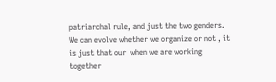patriarchal rule, and just the two genders. We can evolve whether we organize or not , it is just that our  when we are working together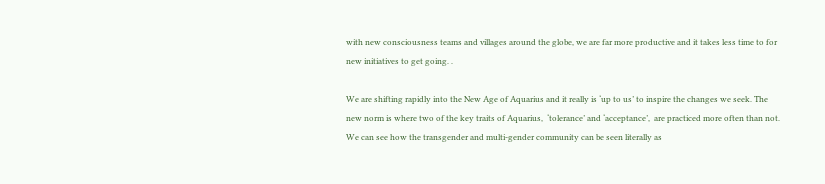with new consciousness teams and villages around the globe, we are far more productive and it takes less time to for new initiatives to get going. .

We are shifting rapidly into the New Age of Aquarius and it really is ‘up to us’ to inspire the changes we seek. The new norm is where two of the key traits of Aquarius,  ‘tolerance’ and ‘acceptance’,  are practiced more often than not.   We can see how the transgender and multi-gender community can be seen literally as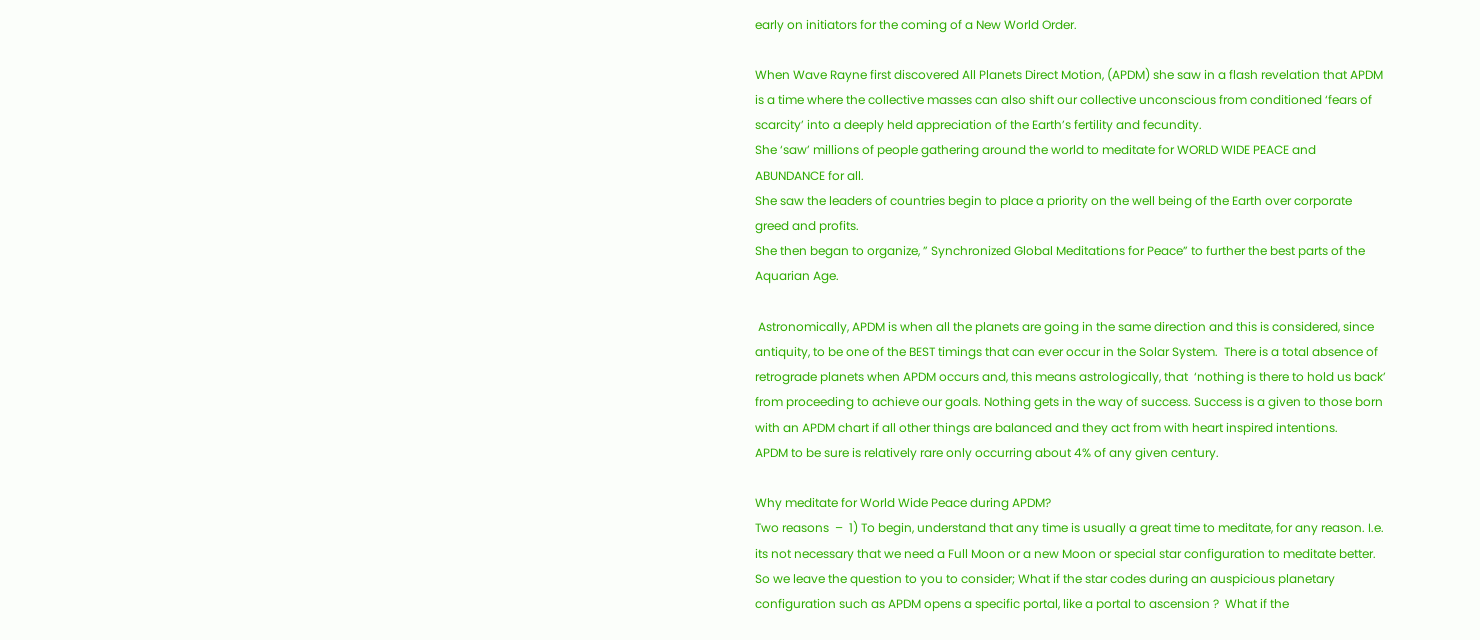early on initiators for the coming of a New World Order.

When Wave Rayne first discovered All Planets Direct Motion, (APDM) she saw in a flash revelation that APDM is a time where the collective masses can also shift our collective unconscious from conditioned ‘fears of scarcity’ into a deeply held appreciation of the Earth’s fertility and fecundity.
She ‘saw’ millions of people gathering around the world to meditate for WORLD WIDE PEACE and ABUNDANCE for all.
She saw the leaders of countries begin to place a priority on the well being of the Earth over corporate greed and profits.
She then began to organize, ” Synchronized Global Meditations for Peace” to further the best parts of the Aquarian Age.

 Astronomically, APDM is when all the planets are going in the same direction and this is considered, since antiquity, to be one of the BEST timings that can ever occur in the Solar System.  There is a total absence of retrograde planets when APDM occurs and, this means astrologically, that  ‘nothing is there to hold us back’ from proceeding to achieve our goals. Nothing gets in the way of success. Success is a given to those born with an APDM chart if all other things are balanced and they act from with heart inspired intentions.
APDM to be sure is relatively rare only occurring about 4% of any given century.

Why meditate for World Wide Peace during APDM?
Two reasons  –  1) To begin, understand that any time is usually a great time to meditate, for any reason. I.e. its not necessary that we need a Full Moon or a new Moon or special star configuration to meditate better. So we leave the question to you to consider; What if the star codes during an auspicious planetary configuration such as APDM opens a specific portal, like a portal to ascension ?  What if the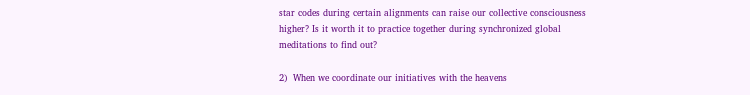star codes during certain alignments can raise our collective consciousness higher? Is it worth it to practice together during synchronized global meditations to find out?

2)  When we coordinate our initiatives with the heavens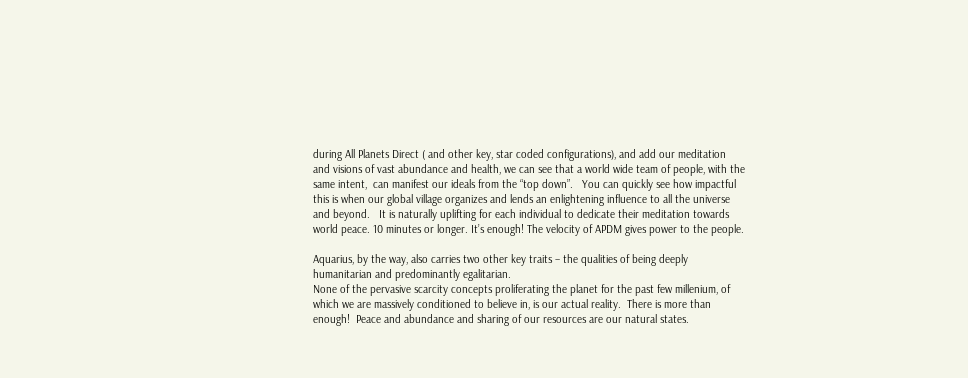during All Planets Direct ( and other key, star coded configurations), and add our meditation and visions of vast abundance and health, we can see that a world wide team of people, with the same intent,  can manifest our ideals from the “top down”.   You can quickly see how impactful this is when our global village organizes and lends an enlightening influence to all the universe and beyond.   It is naturally uplifting for each individual to dedicate their meditation towards world peace. 10 minutes or longer. It’s enough! The velocity of APDM gives power to the people.

Aquarius, by the way, also carries two other key traits – the qualities of being deeply humanitarian and predominantly egalitarian.
None of the pervasive scarcity concepts proliferating the planet for the past few millenium, of which we are massively conditioned to believe in, is our actual reality.  There is more than enough!  Peace and abundance and sharing of our resources are our natural states.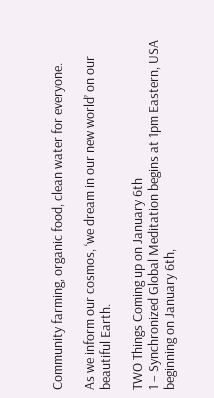Community farming, organic food, clean water for everyone.

As we inform our cosmos, ‘we dream in our new world’ on our beautiful Earth.

TWO Things Coming up on January 6th
1 – Synchronized Global Meditation begins at 1pm Eastern, USA beginning on January 6th,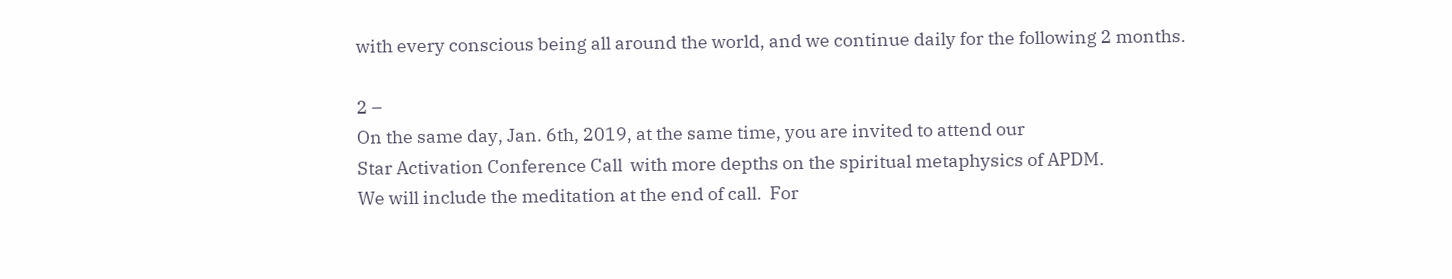with every conscious being all around the world, and we continue daily for the following 2 months.

2 –
On the same day, Jan. 6th, 2019, at the same time, you are invited to attend our
Star Activation Conference Call  with more depths on the spiritual metaphysics of APDM.
We will include the meditation at the end of call.  For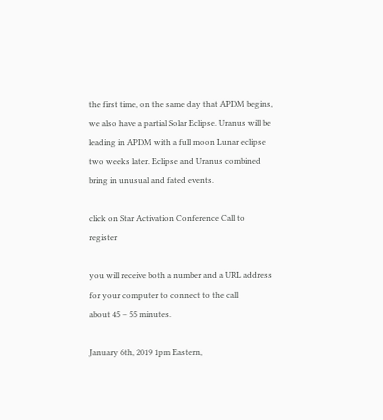the first time, on the same day that APDM begins, we also have a partial Solar Eclipse. Uranus will be leading in APDM with a full moon Lunar eclipse two weeks later. Eclipse and Uranus combined bring in unusual and fated events.

click on Star Activation Conference Call to register

you will receive both a number and a URL address for your computer to connect to the call
about 45 – 55 minutes.

January 6th, 2019 1pm Eastern,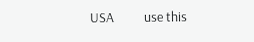USA          use this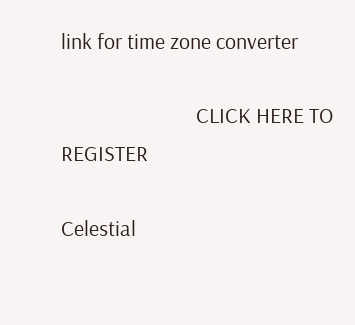link for time zone converter

                           CLICK HERE TO REGISTER

Celestial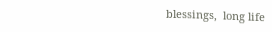blessings,  long life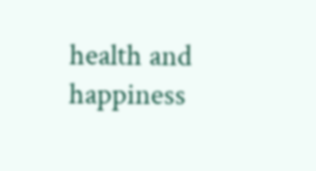health and happiness